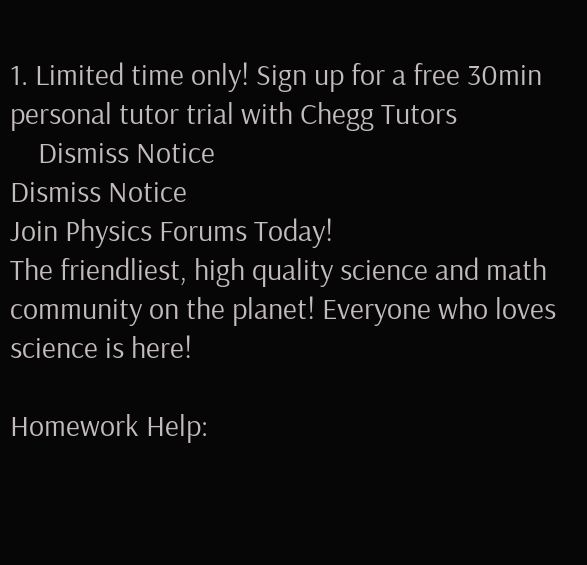1. Limited time only! Sign up for a free 30min personal tutor trial with Chegg Tutors
    Dismiss Notice
Dismiss Notice
Join Physics Forums Today!
The friendliest, high quality science and math community on the planet! Everyone who loves science is here!

Homework Help: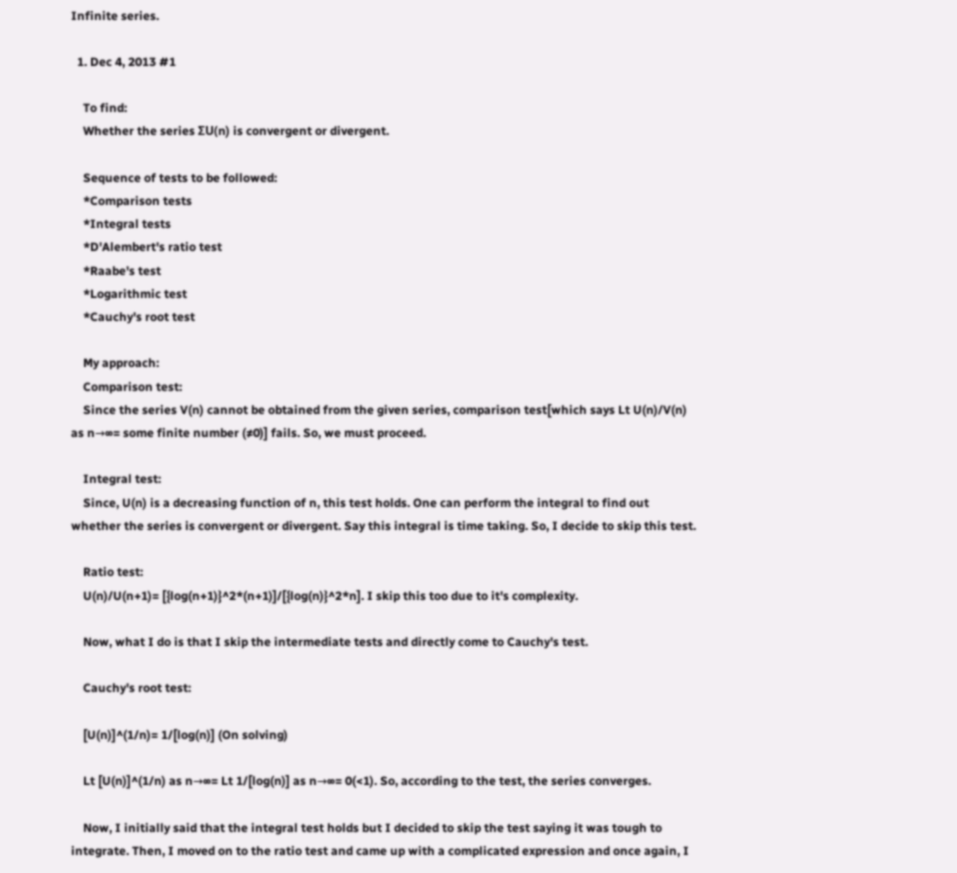Infinite series.

  1. Dec 4, 2013 #1

    To find:
    Whether the series ƩU(n) is convergent or divergent.

    Sequence of tests to be followed:
    *Comparison tests
    *Integral tests
    *D'Alembert's ratio test
    *Raabe's test
    *Logarithmic test
    *Cauchy's root test

    My approach:
    Comparison test:
    Since the series V(n) cannot be obtained from the given series, comparison test[which says Lt U(n)/V(n) as n→∞= some finite number (≠0)] fails. So, we must proceed.

    Integral test:
    Since, U(n) is a decreasing function of n, this test holds. One can perform the integral to find out whether the series is convergent or divergent. Say this integral is time taking. So, I decide to skip this test.

    Ratio test:
    U(n)/U(n+1)= [{log(n+1)}^2*(n+1)]/[{log(n)}^2*n]. I skip this too due to it's complexity.

    Now, what I do is that I skip the intermediate tests and directly come to Cauchy's test.

    Cauchy's root test:

    [U(n)]^(1/n)= 1/[log(n)] (On solving)

    Lt [U(n)]^(1/n) as n→∞= Lt 1/[log(n)] as n→∞= 0(<1). So, according to the test, the series converges.

    Now, I initially said that the integral test holds but I decided to skip the test saying it was tough to integrate. Then, I moved on to the ratio test and came up with a complicated expression and once again, I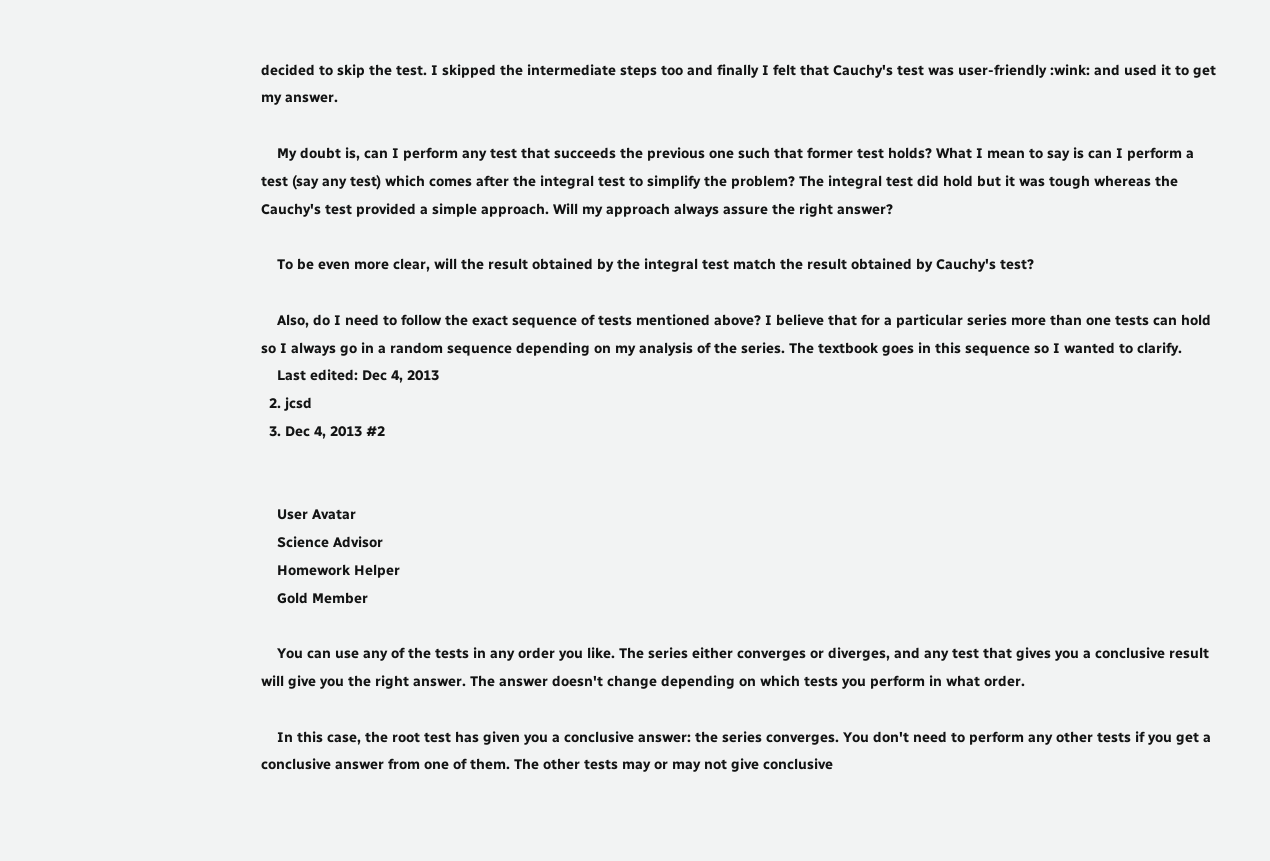decided to skip the test. I skipped the intermediate steps too and finally I felt that Cauchy's test was user-friendly :wink: and used it to get my answer.

    My doubt is, can I perform any test that succeeds the previous one such that former test holds? What I mean to say is can I perform a test (say any test) which comes after the integral test to simplify the problem? The integral test did hold but it was tough whereas the Cauchy's test provided a simple approach. Will my approach always assure the right answer?

    To be even more clear, will the result obtained by the integral test match the result obtained by Cauchy's test?

    Also, do I need to follow the exact sequence of tests mentioned above? I believe that for a particular series more than one tests can hold so I always go in a random sequence depending on my analysis of the series. The textbook goes in this sequence so I wanted to clarify.
    Last edited: Dec 4, 2013
  2. jcsd
  3. Dec 4, 2013 #2


    User Avatar
    Science Advisor
    Homework Helper
    Gold Member

    You can use any of the tests in any order you like. The series either converges or diverges, and any test that gives you a conclusive result will give you the right answer. The answer doesn't change depending on which tests you perform in what order.

    In this case, the root test has given you a conclusive answer: the series converges. You don't need to perform any other tests if you get a conclusive answer from one of them. The other tests may or may not give conclusive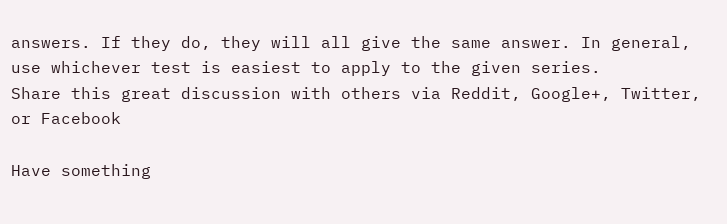answers. If they do, they will all give the same answer. In general, use whichever test is easiest to apply to the given series.
Share this great discussion with others via Reddit, Google+, Twitter, or Facebook

Have something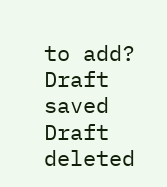to add?
Draft saved Draft deleted